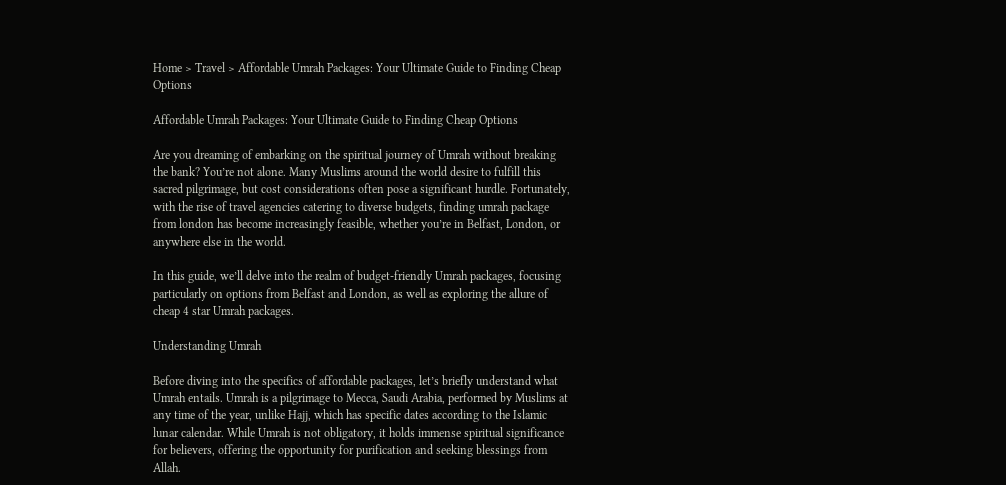Home > Travel > Affordable Umrah Packages: Your Ultimate Guide to Finding Cheap Options

Affordable Umrah Packages: Your Ultimate Guide to Finding Cheap Options

Are you dreaming of embarking on the spiritual journey of Umrah without breaking the bank? You’re not alone. Many Muslims around the world desire to fulfill this sacred pilgrimage, but cost considerations often pose a significant hurdle. Fortunately, with the rise of travel agencies catering to diverse budgets, finding umrah package from london has become increasingly feasible, whether you’re in Belfast, London, or anywhere else in the world.

In this guide, we’ll delve into the realm of budget-friendly Umrah packages, focusing particularly on options from Belfast and London, as well as exploring the allure of cheap 4 star Umrah packages.

Understanding Umrah

Before diving into the specifics of affordable packages, let’s briefly understand what Umrah entails. Umrah is a pilgrimage to Mecca, Saudi Arabia, performed by Muslims at any time of the year, unlike Hajj, which has specific dates according to the Islamic lunar calendar. While Umrah is not obligatory, it holds immense spiritual significance for believers, offering the opportunity for purification and seeking blessings from Allah.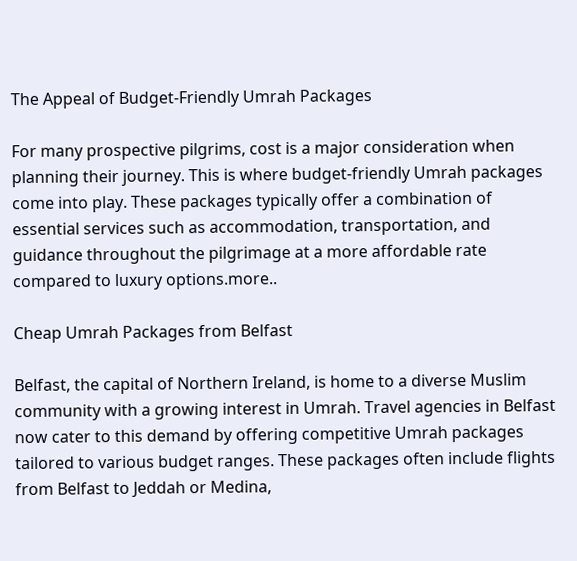The Appeal of Budget-Friendly Umrah Packages

For many prospective pilgrims, cost is a major consideration when planning their journey. This is where budget-friendly Umrah packages come into play. These packages typically offer a combination of essential services such as accommodation, transportation, and guidance throughout the pilgrimage at a more affordable rate compared to luxury options.more..

Cheap Umrah Packages from Belfast

Belfast, the capital of Northern Ireland, is home to a diverse Muslim community with a growing interest in Umrah. Travel agencies in Belfast now cater to this demand by offering competitive Umrah packages tailored to various budget ranges. These packages often include flights from Belfast to Jeddah or Medina,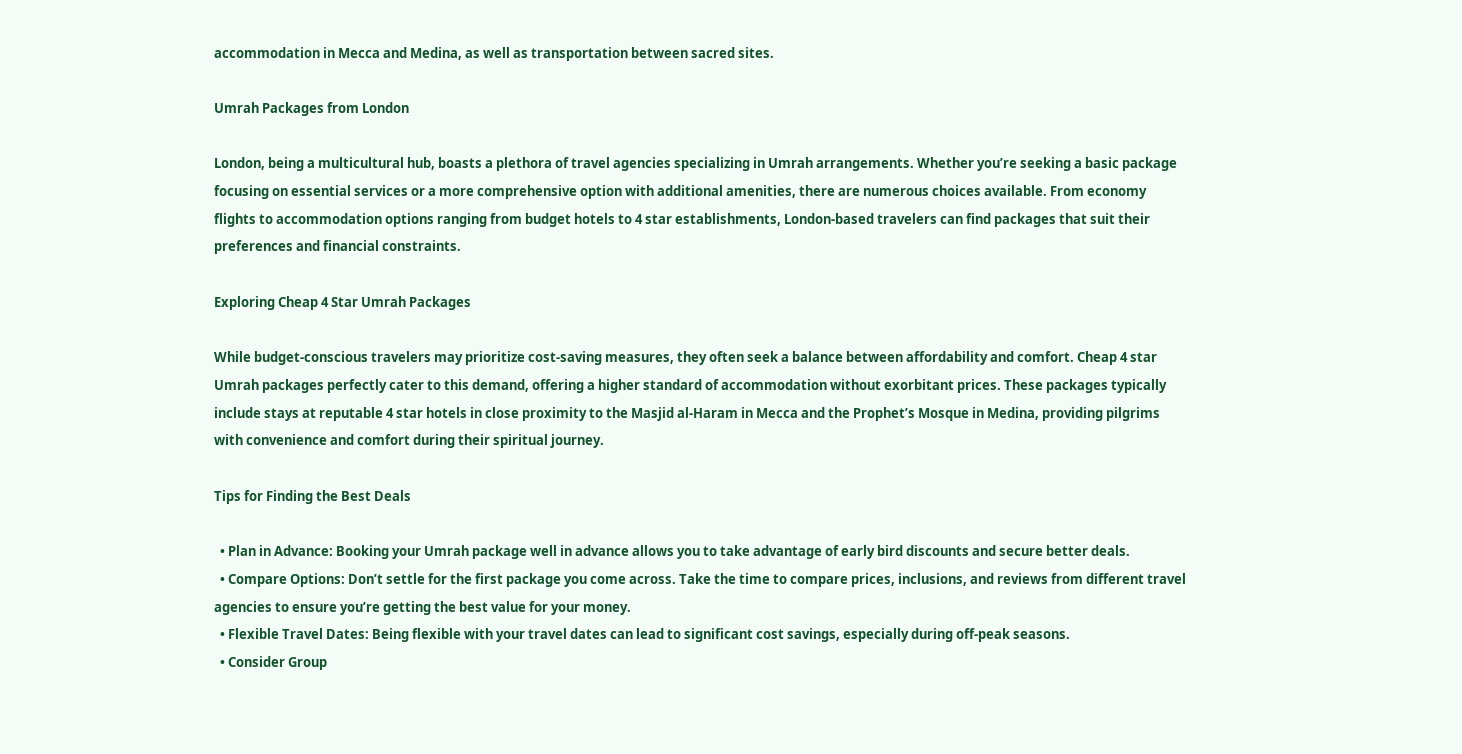accommodation in Mecca and Medina, as well as transportation between sacred sites.

Umrah Packages from London

London, being a multicultural hub, boasts a plethora of travel agencies specializing in Umrah arrangements. Whether you’re seeking a basic package focusing on essential services or a more comprehensive option with additional amenities, there are numerous choices available. From economy flights to accommodation options ranging from budget hotels to 4 star establishments, London-based travelers can find packages that suit their preferences and financial constraints.

Exploring Cheap 4 Star Umrah Packages

While budget-conscious travelers may prioritize cost-saving measures, they often seek a balance between affordability and comfort. Cheap 4 star Umrah packages perfectly cater to this demand, offering a higher standard of accommodation without exorbitant prices. These packages typically include stays at reputable 4 star hotels in close proximity to the Masjid al-Haram in Mecca and the Prophet’s Mosque in Medina, providing pilgrims with convenience and comfort during their spiritual journey.

Tips for Finding the Best Deals

  • Plan in Advance: Booking your Umrah package well in advance allows you to take advantage of early bird discounts and secure better deals.
  • Compare Options: Don’t settle for the first package you come across. Take the time to compare prices, inclusions, and reviews from different travel agencies to ensure you’re getting the best value for your money.
  • Flexible Travel Dates: Being flexible with your travel dates can lead to significant cost savings, especially during off-peak seasons.
  • Consider Group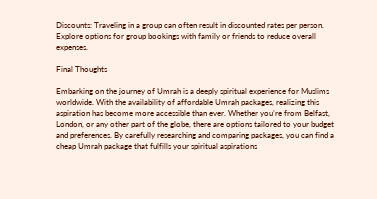Discounts: Traveling in a group can often result in discounted rates per person. Explore options for group bookings with family or friends to reduce overall expenses.

Final Thoughts

Embarking on the journey of Umrah is a deeply spiritual experience for Muslims worldwide. With the availability of affordable Umrah packages, realizing this aspiration has become more accessible than ever. Whether you’re from Belfast, London, or any other part of the globe, there are options tailored to your budget and preferences. By carefully researching and comparing packages, you can find a cheap Umrah package that fulfills your spiritual aspirations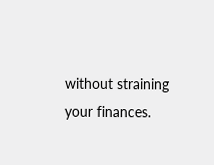without straining your finances.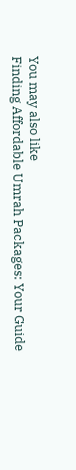You may also like
Finding Affordable Umrah Packages: Your Guide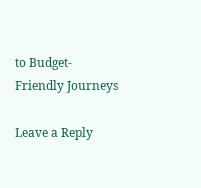to Budget-Friendly Journeys

Leave a Reply